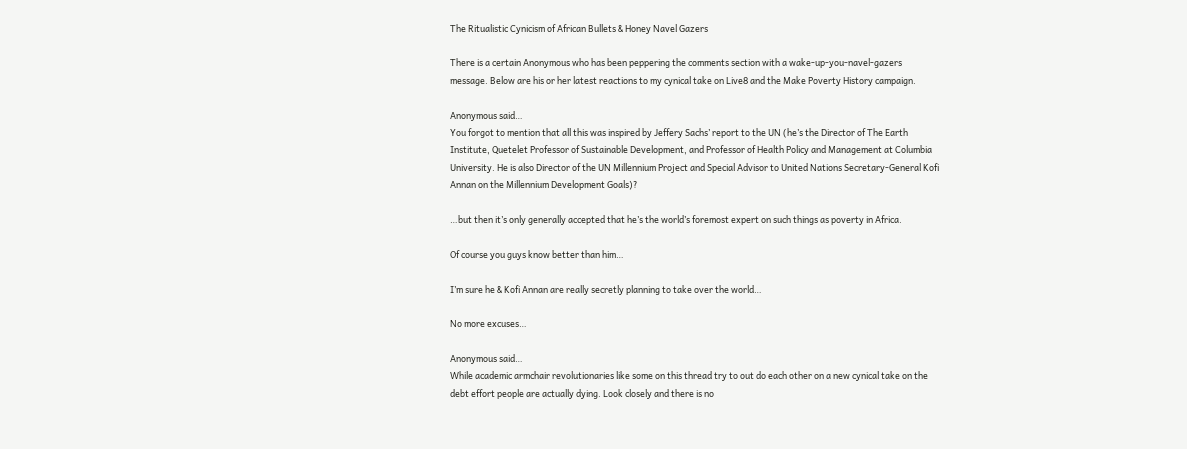The Ritualistic Cynicism of African Bullets & Honey Navel Gazers

There is a certain Anonymous who has been peppering the comments section with a wake-up-you-navel-gazers message. Below are his or her latest reactions to my cynical take on Live8 and the Make Poverty History campaign.

Anonymous said…
You forgot to mention that all this was inspired by Jeffery Sachs’ report to the UN (he’s the Director of The Earth Institute, Quetelet Professor of Sustainable Development, and Professor of Health Policy and Management at Columbia University. He is also Director of the UN Millennium Project and Special Advisor to United Nations Secretary-General Kofi Annan on the Millennium Development Goals)?

…but then it’s only generally accepted that he’s the world’s foremost expert on such things as poverty in Africa.

Of course you guys know better than him…

I’m sure he & Kofi Annan are really secretly planning to take over the world…

No more excuses…

Anonymous said…
While academic armchair revolutionaries like some on this thread try to out do each other on a new cynical take on the debt effort people are actually dying. Look closely and there is no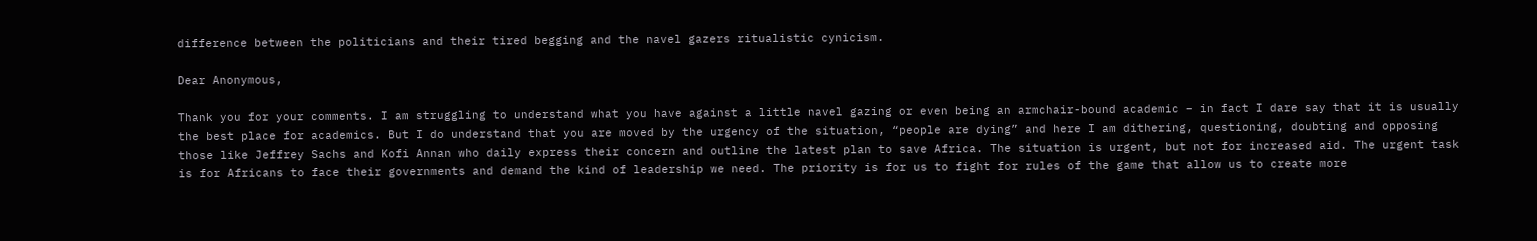difference between the politicians and their tired begging and the navel gazers ritualistic cynicism.

Dear Anonymous,

Thank you for your comments. I am struggling to understand what you have against a little navel gazing or even being an armchair-bound academic – in fact I dare say that it is usually the best place for academics. But I do understand that you are moved by the urgency of the situation, “people are dying” and here I am dithering, questioning, doubting and opposing those like Jeffrey Sachs and Kofi Annan who daily express their concern and outline the latest plan to save Africa. The situation is urgent, but not for increased aid. The urgent task is for Africans to face their governments and demand the kind of leadership we need. The priority is for us to fight for rules of the game that allow us to create more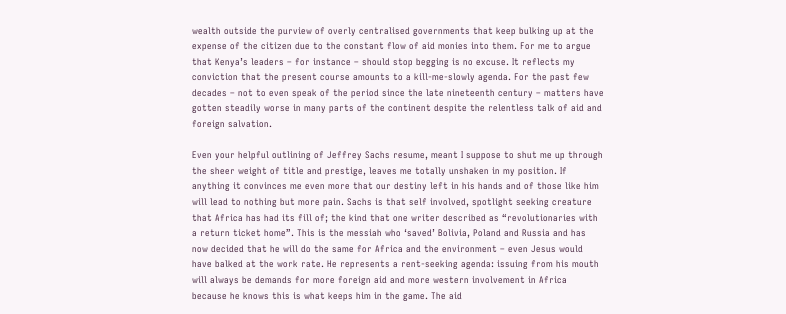wealth outside the purview of overly centralised governments that keep bulking up at the expense of the citizen due to the constant flow of aid monies into them. For me to argue that Kenya’s leaders – for instance – should stop begging is no excuse. It reflects my conviction that the present course amounts to a kill-me-slowly agenda. For the past few decades – not to even speak of the period since the late nineteenth century – matters have gotten steadily worse in many parts of the continent despite the relentless talk of aid and foreign salvation.

Even your helpful outlining of Jeffrey Sachs resume, meant I suppose to shut me up through the sheer weight of title and prestige, leaves me totally unshaken in my position. If anything it convinces me even more that our destiny left in his hands and of those like him will lead to nothing but more pain. Sachs is that self involved, spotlight seeking creature that Africa has had its fill of; the kind that one writer described as “revolutionaries with a return ticket home”. This is the messiah who ‘saved’ Bolivia, Poland and Russia and has now decided that he will do the same for Africa and the environment – even Jesus would have balked at the work rate. He represents a rent-seeking agenda: issuing from his mouth will always be demands for more foreign aid and more western involvement in Africa because he knows this is what keeps him in the game. The aid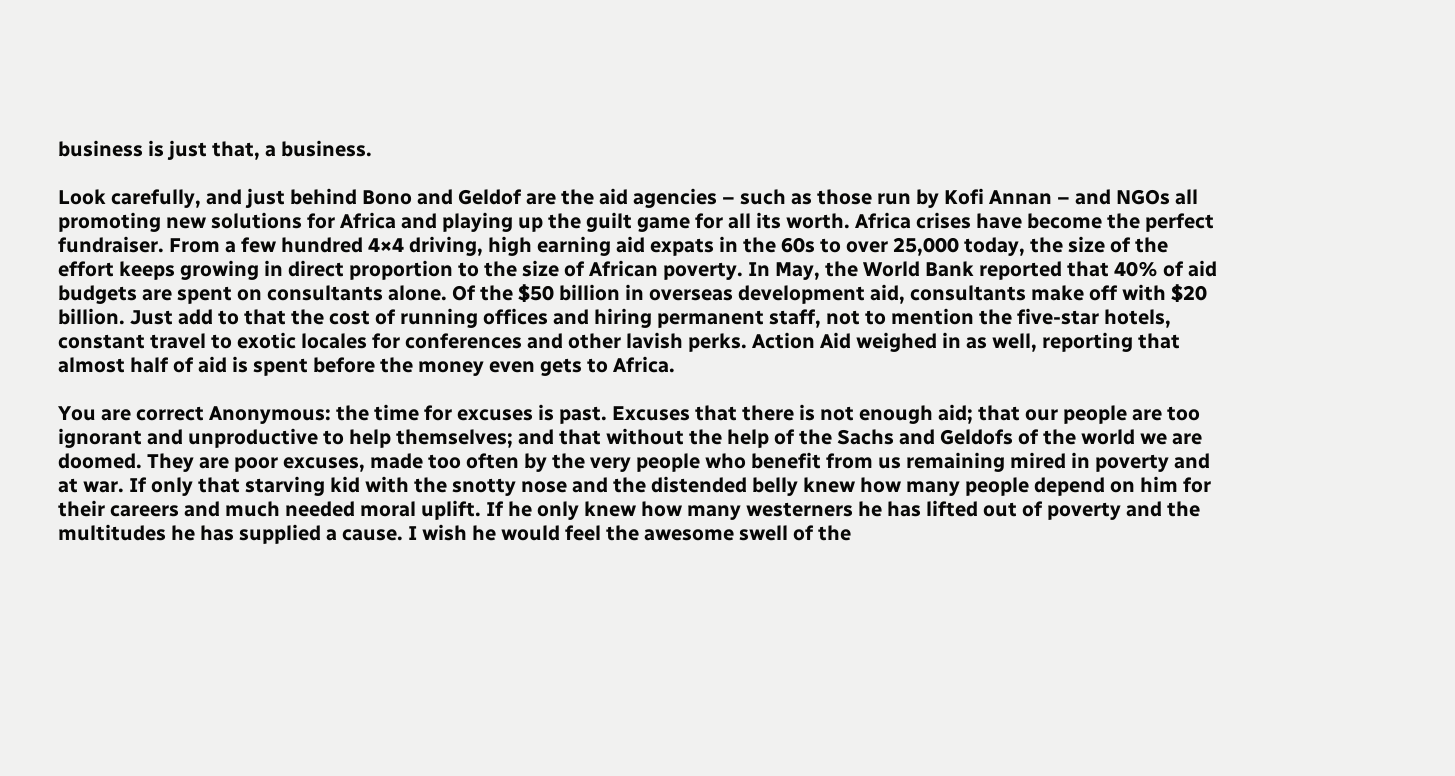business is just that, a business.

Look carefully, and just behind Bono and Geldof are the aid agencies – such as those run by Kofi Annan – and NGOs all promoting new solutions for Africa and playing up the guilt game for all its worth. Africa crises have become the perfect fundraiser. From a few hundred 4×4 driving, high earning aid expats in the 60s to over 25,000 today, the size of the effort keeps growing in direct proportion to the size of African poverty. In May, the World Bank reported that 40% of aid budgets are spent on consultants alone. Of the $50 billion in overseas development aid, consultants make off with $20 billion. Just add to that the cost of running offices and hiring permanent staff, not to mention the five-star hotels, constant travel to exotic locales for conferences and other lavish perks. Action Aid weighed in as well, reporting that almost half of aid is spent before the money even gets to Africa.

You are correct Anonymous: the time for excuses is past. Excuses that there is not enough aid; that our people are too ignorant and unproductive to help themselves; and that without the help of the Sachs and Geldofs of the world we are doomed. They are poor excuses, made too often by the very people who benefit from us remaining mired in poverty and at war. If only that starving kid with the snotty nose and the distended belly knew how many people depend on him for their careers and much needed moral uplift. If he only knew how many westerners he has lifted out of poverty and the multitudes he has supplied a cause. I wish he would feel the awesome swell of the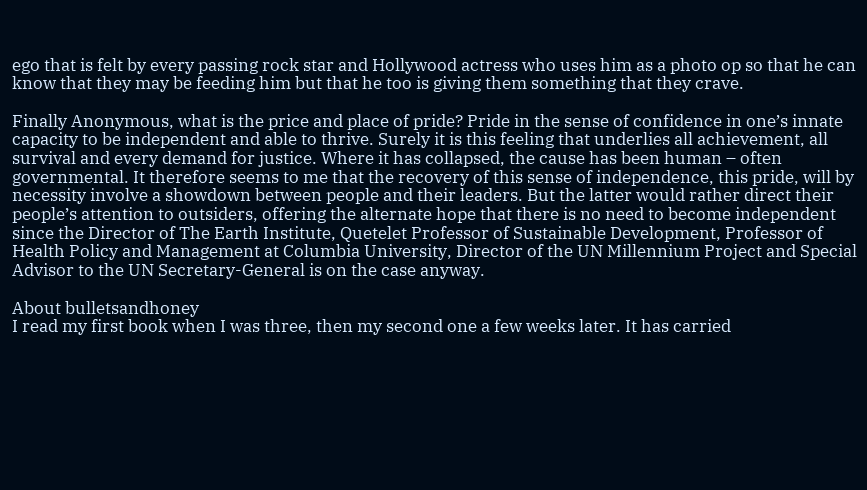ego that is felt by every passing rock star and Hollywood actress who uses him as a photo op so that he can know that they may be feeding him but that he too is giving them something that they crave.

Finally Anonymous, what is the price and place of pride? Pride in the sense of confidence in one’s innate capacity to be independent and able to thrive. Surely it is this feeling that underlies all achievement, all survival and every demand for justice. Where it has collapsed, the cause has been human – often governmental. It therefore seems to me that the recovery of this sense of independence, this pride, will by necessity involve a showdown between people and their leaders. But the latter would rather direct their people’s attention to outsiders, offering the alternate hope that there is no need to become independent since the Director of The Earth Institute, Quetelet Professor of Sustainable Development, Professor of Health Policy and Management at Columbia University, Director of the UN Millennium Project and Special Advisor to the UN Secretary-General is on the case anyway.

About bulletsandhoney
I read my first book when I was three, then my second one a few weeks later. It has carried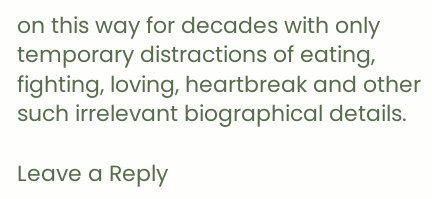on this way for decades with only temporary distractions of eating, fighting, loving, heartbreak and other such irrelevant biographical details.

Leave a Reply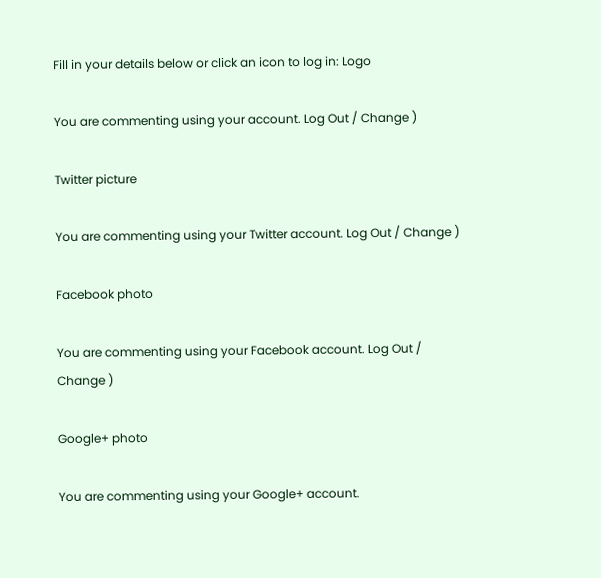Fill in your details below or click an icon to log in: Logo

You are commenting using your account. Log Out / Change )

Twitter picture

You are commenting using your Twitter account. Log Out / Change )

Facebook photo

You are commenting using your Facebook account. Log Out / Change )

Google+ photo

You are commenting using your Google+ account.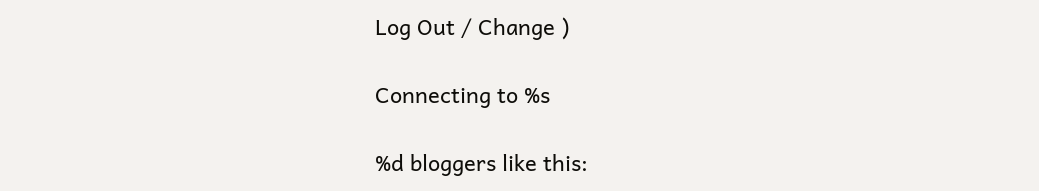Log Out / Change )

Connecting to %s

%d bloggers like this: